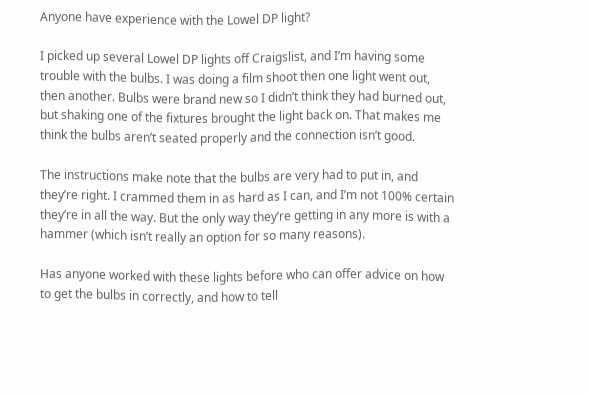Anyone have experience with the Lowel DP light?

I picked up several Lowel DP lights off Craigslist, and I’m having some trouble with the bulbs. I was doing a film shoot then one light went out, then another. Bulbs were brand new so I didn’t think they had burned out, but shaking one of the fixtures brought the light back on. That makes me think the bulbs aren’t seated properly and the connection isn’t good.

The instructions make note that the bulbs are very had to put in, and they’re right. I crammed them in as hard as I can, and I’m not 100% certain they’re in all the way. But the only way they’re getting in any more is with a hammer (which isn’t really an option for so many reasons).

Has anyone worked with these lights before who can offer advice on how to get the bulbs in correctly, and how to tell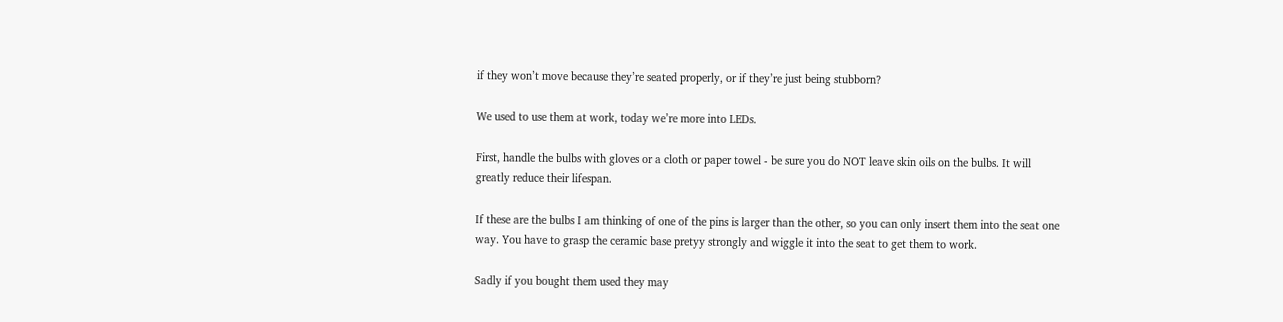if they won’t move because they’re seated properly, or if they’re just being stubborn?

We used to use them at work, today we’re more into LEDs.

First, handle the bulbs with gloves or a cloth or paper towel - be sure you do NOT leave skin oils on the bulbs. It will greatly reduce their lifespan.

If these are the bulbs I am thinking of one of the pins is larger than the other, so you can only insert them into the seat one way. You have to grasp the ceramic base pretyy strongly and wiggle it into the seat to get them to work.

Sadly if you bought them used they may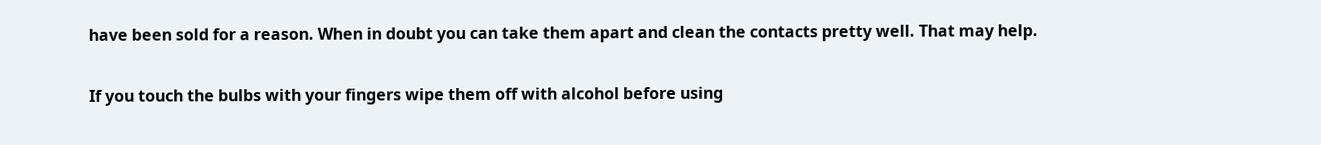have been sold for a reason. When in doubt you can take them apart and clean the contacts pretty well. That may help.

If you touch the bulbs with your fingers wipe them off with alcohol before using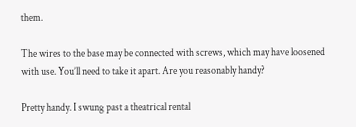them.

The wires to the base may be connected with screws, which may have loosened with use. You’ll need to take it apart. Are you reasonably handy?

Pretty handy. I swung past a theatrical rental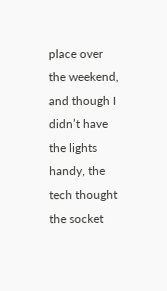place over the weekend, and though I didn’t have the lights handy, the tech thought the socket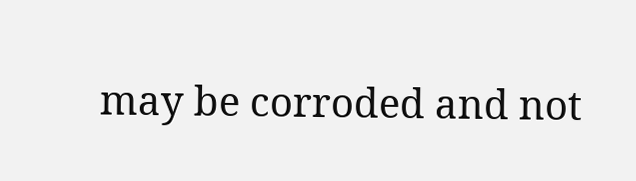may be corroded and not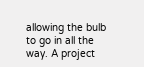allowing the bulb to go in all the way. A project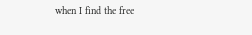when I find the free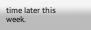time later this week.